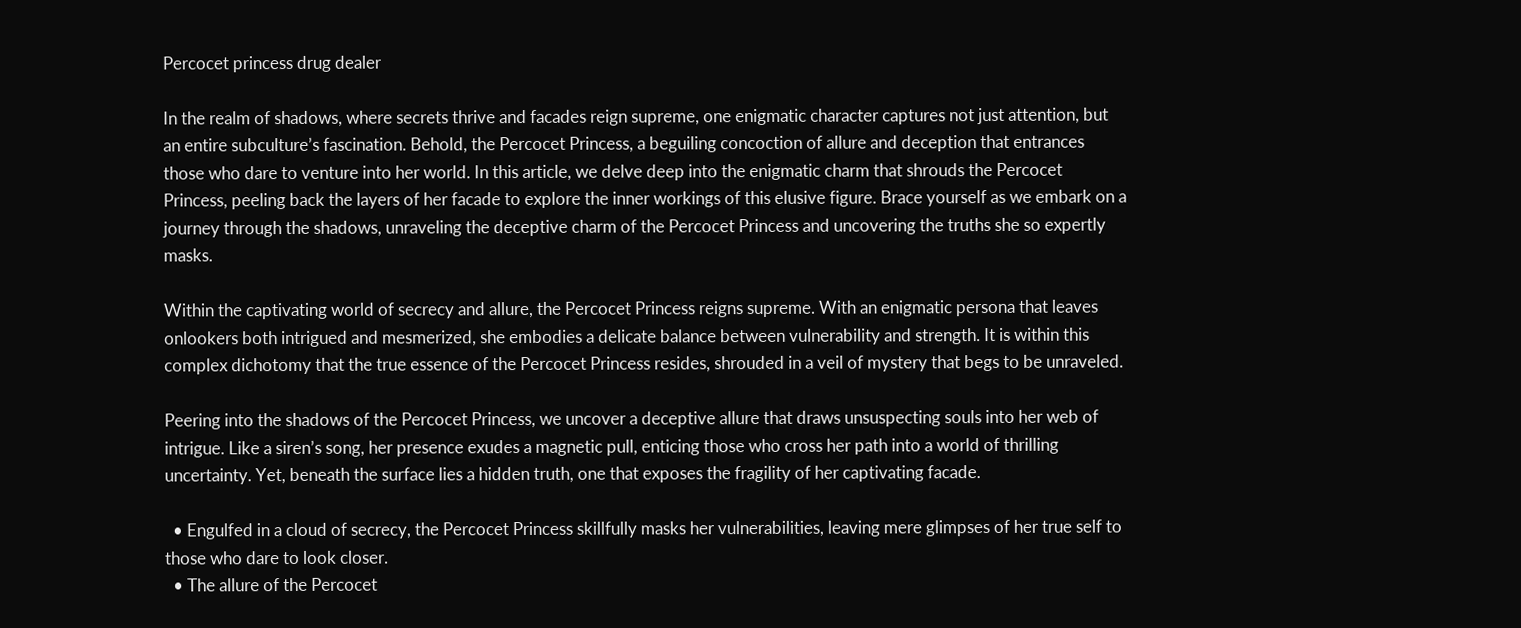Percocet princess drug dealer

In the realm of shadows, where secrets thrive and facades reign supreme, one enigmatic character captures not just attention, but an entire subculture’s fascination. Behold, the Percocet Princess, a beguiling concoction of allure and deception that entrances those who dare to venture into her world. In this article, we delve deep into the enigmatic charm that shrouds the Percocet Princess, peeling back the layers of her facade to explore the inner workings of this elusive figure. Brace yourself as we embark on a journey through the shadows, unraveling the deceptive charm of the Percocet Princess and uncovering the truths she so expertly masks.

Within the captivating world of secrecy and allure, the Percocet Princess reigns supreme. With an enigmatic persona that leaves onlookers both intrigued and mesmerized, she embodies a delicate balance between vulnerability and strength. It is within this complex dichotomy that the true essence of the Percocet Princess resides, shrouded in a veil of mystery that begs to be unraveled.

Peering into the shadows of the Percocet Princess, we uncover a deceptive allure that draws unsuspecting souls into her web of intrigue. Like a siren’s song, her presence exudes a magnetic pull, enticing those who cross her path into a world of thrilling uncertainty. Yet, beneath the surface lies a hidden truth, one that exposes the fragility of her captivating facade.

  • Engulfed in a cloud of secrecy, the Percocet Princess skillfully masks her vulnerabilities, leaving mere glimpses of her true self to those who dare to look closer.
  • The allure of the Percocet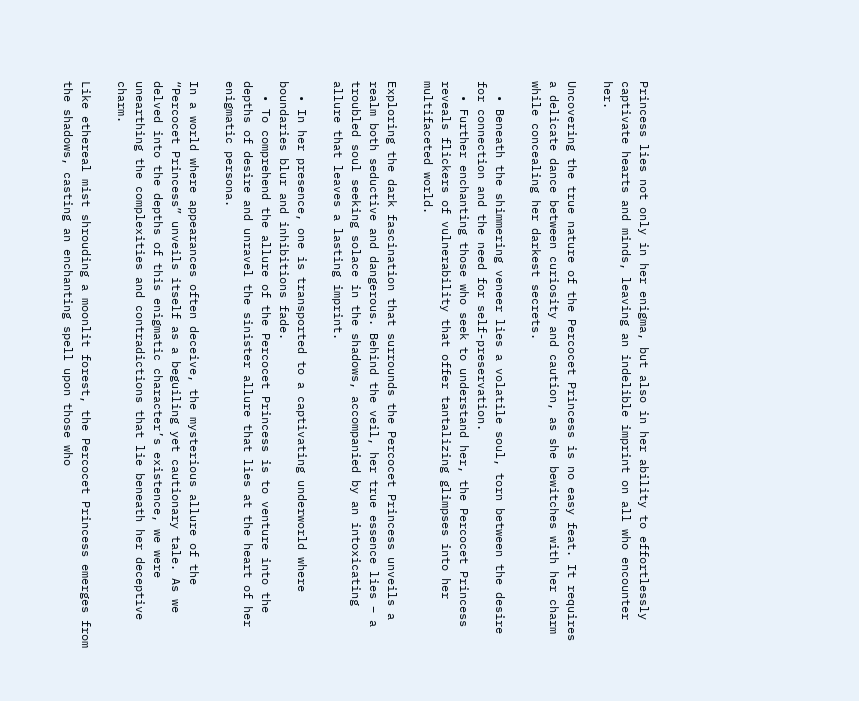Princess lies not only in her enigma, but also in her ability to effortlessly captivate hearts and minds, leaving an indelible imprint on all who encounter her.

Uncovering the true nature of the Percocet Princess is no easy feat. It requires a delicate dance between curiosity and caution, as she bewitches with her charm while concealing her darkest secrets.

  • Beneath the shimmering veneer lies a volatile soul, torn between the desire for connection and the need for self-preservation.
  • Further enchanting those who seek to understand her, the Percocet Princess reveals flickers of vulnerability that offer tantalizing glimpses into her multifaceted world.

Exploring the dark fascination that surrounds the Percocet Princess unveils a realm both seductive and dangerous. Behind the veil, her true essence lies – a troubled soul seeking solace in the shadows, accompanied by an intoxicating allure that leaves a lasting imprint.

  • In her presence, one is transported to a captivating underworld where boundaries blur and inhibitions fade.
  • To comprehend the allure of the Percocet Princess is to venture into the depths of desire and unravel the sinister allure that lies at the heart of her enigmatic persona.

In a world where appearances often deceive, the mysterious allure of the “Percocet Princess” unveils itself as a beguiling yet cautionary tale. As we delved into the depths of this enigmatic character’s existence, we were unearthing the complexities and contradictions that lie beneath her deceptive charm.

Like ethereal mist shrouding a moonlit forest, the Percocet Princess emerges from the shadows, casting an enchanting spell upon those who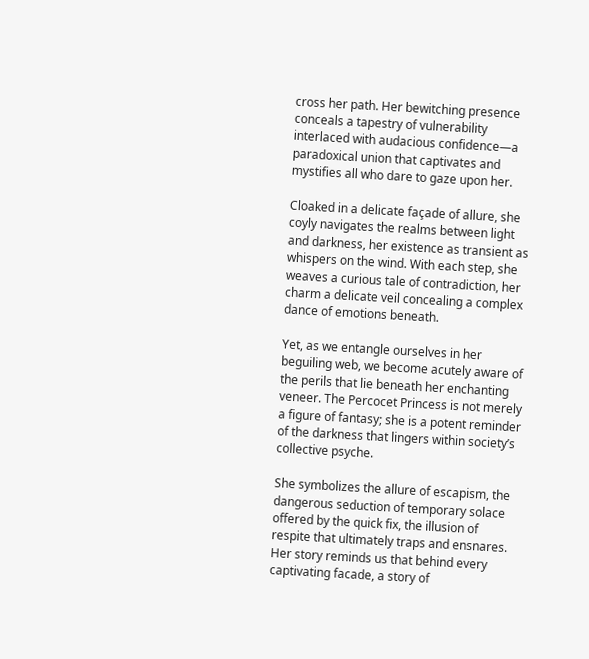cross her path. Her bewitching presence conceals a tapestry of vulnerability interlaced with audacious confidence—a paradoxical union that captivates and mystifies all who dare to gaze upon her.

Cloaked in a delicate façade of allure, she coyly navigates the realms between light and darkness, her existence as transient as whispers on the wind. With each step, she weaves a curious tale of contradiction, her charm a delicate veil concealing a complex dance of emotions beneath.

Yet, as we entangle ourselves in her beguiling web, we become acutely aware of the perils that lie beneath her enchanting veneer. The Percocet Princess is not merely a figure of fantasy; she is a potent reminder of the darkness that lingers within society’s collective psyche.

She symbolizes the allure of escapism, the dangerous seduction of temporary solace offered by the quick fix, the illusion of respite that ultimately traps and ensnares. Her story reminds us that behind every captivating facade, a story of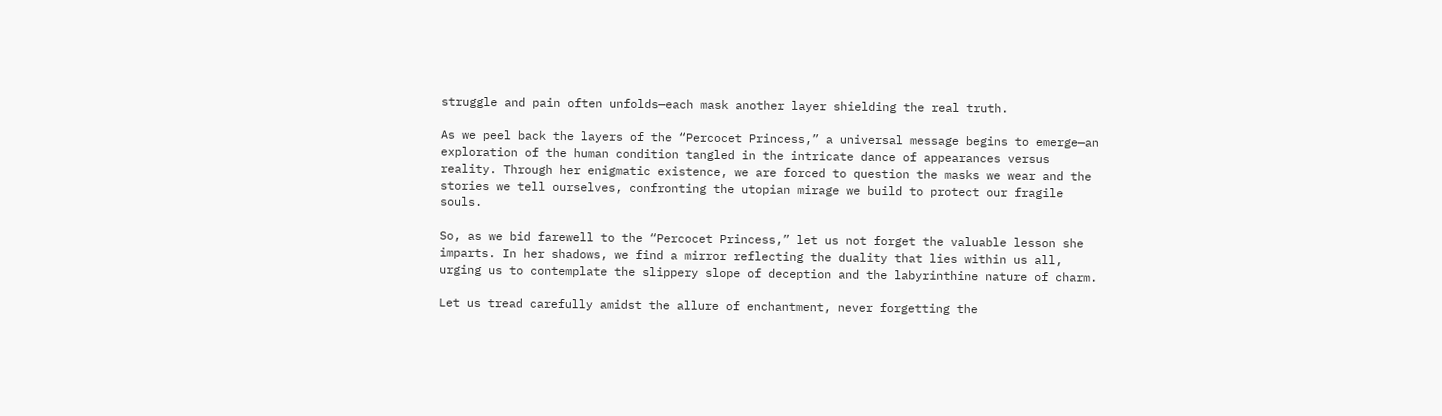struggle and pain often unfolds—each mask another layer shielding the real truth.

As we peel back the layers of the “Percocet Princess,” a universal message begins to emerge—an exploration of the human condition tangled in the intricate dance of appearances versus reality. Through her enigmatic existence, we are forced to question the masks we wear and the stories we tell ourselves, confronting the utopian mirage we build to protect our fragile souls.

So, as we bid farewell to the “Percocet Princess,” let us not forget the valuable lesson she imparts. In her shadows, we find a mirror reflecting the duality that lies within us all, urging us to contemplate the slippery slope of deception and the labyrinthine nature of charm.

Let us tread carefully amidst the allure of enchantment, never forgetting the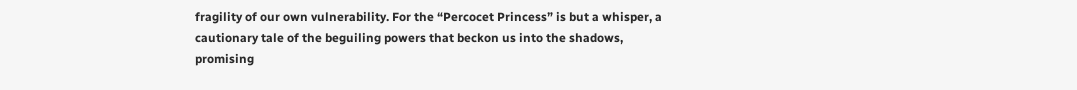fragility of our own vulnerability. For the “Percocet Princess” is but a whisper, a cautionary tale of the beguiling powers that beckon us into the shadows, promising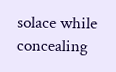solace while concealing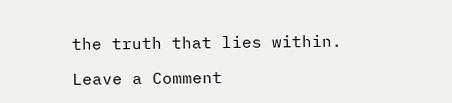the truth that lies within.

Leave a Comment